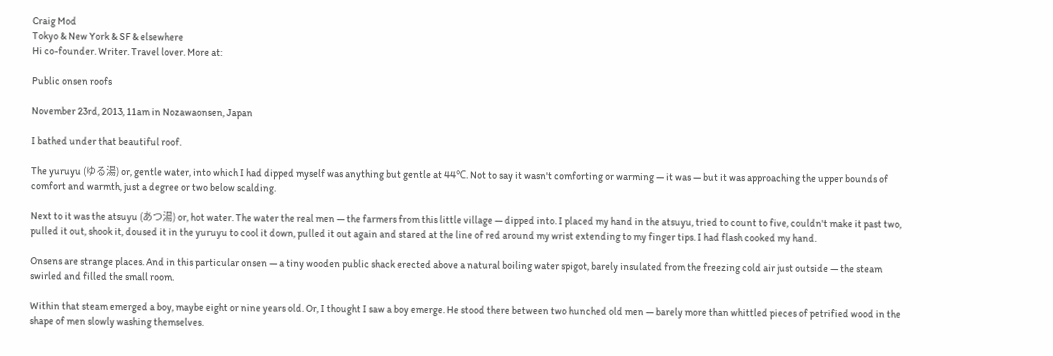Craig Mod
Tokyo & New York & SF & elsewhere
Hi co-founder. Writer. Travel lover. More at:

Public onsen roofs

November 23rd, 2013, 11am in Nozawaonsen, Japan

I bathed under that beautiful roof.

The yuruyu (ゆる湯) or, gentle water, into which I had dipped myself was anything but gentle at 44℃. Not to say it wasn't comforting or warming — it was — but it was approaching the upper bounds of comfort and warmth, just a degree or two below scalding.

Next to it was the atsuyu (あつ湯) or, hot water. The water the real men — the farmers from this little village — dipped into. I placed my hand in the atsuyu, tried to count to five, couldn't make it past two, pulled it out, shook it, doused it in the yuruyu to cool it down, pulled it out again and stared at the line of red around my wrist extending to my finger tips. I had flash cooked my hand.

Onsens are strange places. And in this particular onsen — a tiny wooden public shack erected above a natural boiling water spigot, barely insulated from the freezing cold air just outside — the steam swirled and filled the small room.

Within that steam emerged a boy, maybe eight or nine years old. Or, I thought I saw a boy emerge. He stood there between two hunched old men — barely more than whittled pieces of petrified wood in the shape of men slowly washing themselves.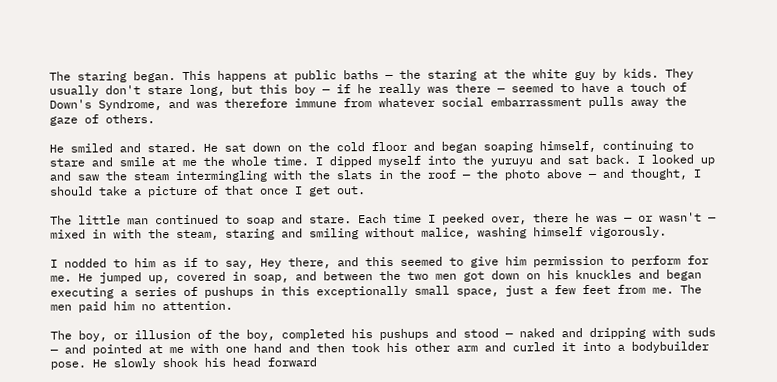The staring began. This happens at public baths — the staring at the white guy by kids. They usually don't stare long, but this boy — if he really was there — seemed to have a touch of Down's Syndrome, and was therefore immune from whatever social embarrassment pulls away the gaze of others.

He smiled and stared. He sat down on the cold floor and began soaping himself, continuing to stare and smile at me the whole time. I dipped myself into the yuruyu and sat back. I looked up and saw the steam intermingling with the slats in the roof — the photo above — and thought, I should take a picture of that once I get out.

The little man continued to soap and stare. Each time I peeked over, there he was — or wasn't — mixed in with the steam, staring and smiling without malice, washing himself vigorously.

I nodded to him as if to say, Hey there, and this seemed to give him permission to perform for me. He jumped up, covered in soap, and between the two men got down on his knuckles and began executing a series of pushups in this exceptionally small space, just a few feet from me. The men paid him no attention.

The boy, or illusion of the boy, completed his pushups and stood — naked and dripping with suds — and pointed at me with one hand and then took his other arm and curled it into a bodybuilder pose. He slowly shook his head forward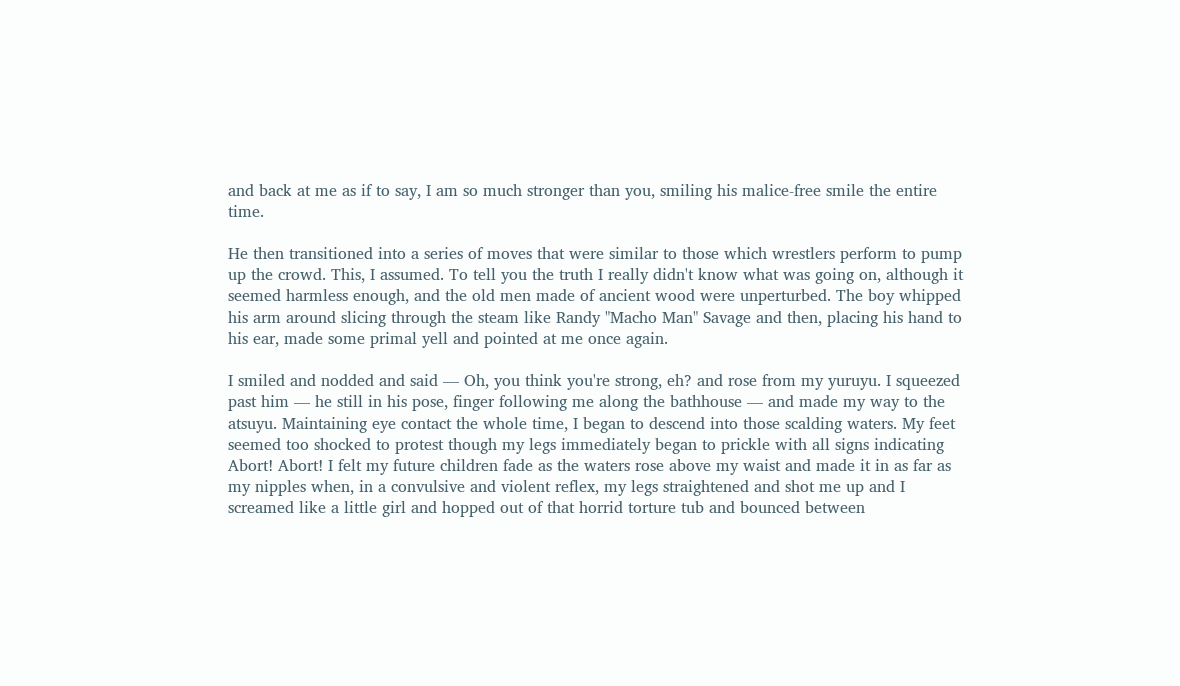and back at me as if to say, I am so much stronger than you, smiling his malice-free smile the entire time.

He then transitioned into a series of moves that were similar to those which wrestlers perform to pump up the crowd. This, I assumed. To tell you the truth I really didn't know what was going on, although it seemed harmless enough, and the old men made of ancient wood were unperturbed. The boy whipped his arm around slicing through the steam like Randy "Macho Man" Savage and then, placing his hand to his ear, made some primal yell and pointed at me once again.

I smiled and nodded and said — Oh, you think you're strong, eh? and rose from my yuruyu. I squeezed past him — he still in his pose, finger following me along the bathhouse — and made my way to the atsuyu. Maintaining eye contact the whole time, I began to descend into those scalding waters. My feet seemed too shocked to protest though my legs immediately began to prickle with all signs indicating Abort! Abort! I felt my future children fade as the waters rose above my waist and made it in as far as my nipples when, in a convulsive and violent reflex, my legs straightened and shot me up and I screamed like a little girl and hopped out of that horrid torture tub and bounced between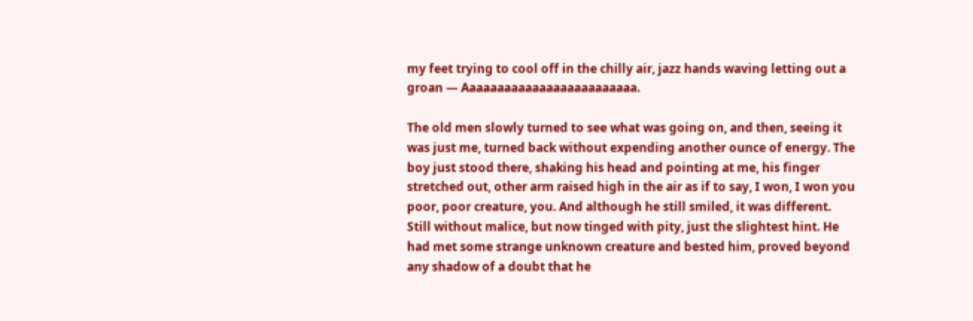my feet trying to cool off in the chilly air, jazz hands waving letting out a groan — Aaaaaaaaaaaaaaaaaaaaaaaaa.

The old men slowly turned to see what was going on, and then, seeing it was just me, turned back without expending another ounce of energy. The boy just stood there, shaking his head and pointing at me, his finger stretched out, other arm raised high in the air as if to say, I won, I won you poor, poor creature, you. And although he still smiled, it was different. Still without malice, but now tinged with pity, just the slightest hint. He had met some strange unknown creature and bested him, proved beyond any shadow of a doubt that he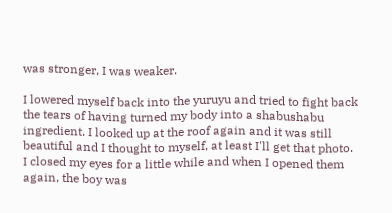was stronger, I was weaker.

I lowered myself back into the yuruyu and tried to fight back the tears of having turned my body into a shabushabu ingredient. I looked up at the roof again and it was still beautiful and I thought to myself, at least I'll get that photo. I closed my eyes for a little while and when I opened them again, the boy was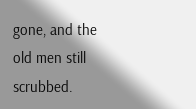gone, and the old men still scrubbed.